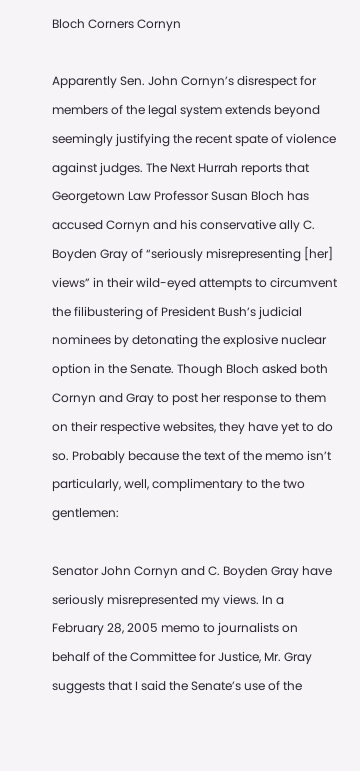Bloch Corners Cornyn

Apparently Sen. John Cornyn’s disrespect for members of the legal system extends beyond seemingly justifying the recent spate of violence against judges. The Next Hurrah reports that Georgetown Law Professor Susan Bloch has accused Cornyn and his conservative ally C. Boyden Gray of “seriously misrepresenting [her] views” in their wild-eyed attempts to circumvent the filibustering of President Bush’s judicial nominees by detonating the explosive nuclear option in the Senate. Though Bloch asked both Cornyn and Gray to post her response to them on their respective websites, they have yet to do so. Probably because the text of the memo isn’t particularly, well, complimentary to the two gentlemen:

Senator John Cornyn and C. Boyden Gray have seriously misrepresented my views. In a February 28, 2005 memo to journalists on behalf of the Committee for Justice, Mr. Gray suggests that I said the Senate’s use of the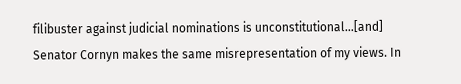filibuster against judicial nominations is unconstitutional…[and] Senator Cornyn makes the same misrepresentation of my views. In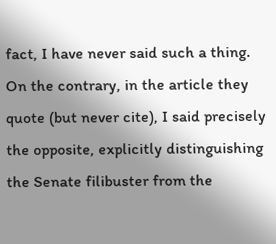fact, I have never said such a thing. On the contrary, in the article they quote (but never cite), I said precisely the opposite, explicitly distinguishing the Senate filibuster from the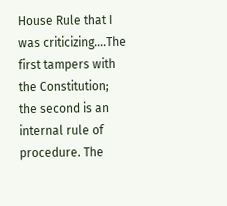House Rule that I was criticizing….The first tampers with the Constitution; the second is an internal rule of procedure. The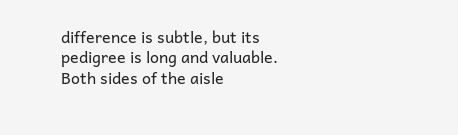difference is subtle, but its pedigree is long and valuable. Both sides of the aisle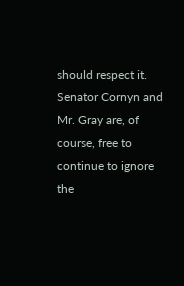should respect it. Senator Cornyn and Mr. Gray are, of course, free to continue to ignore the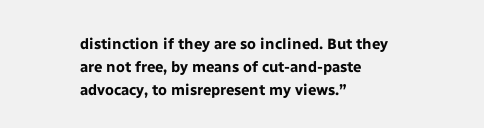distinction if they are so inclined. But they are not free, by means of cut-and-paste advocacy, to misrepresent my views.”